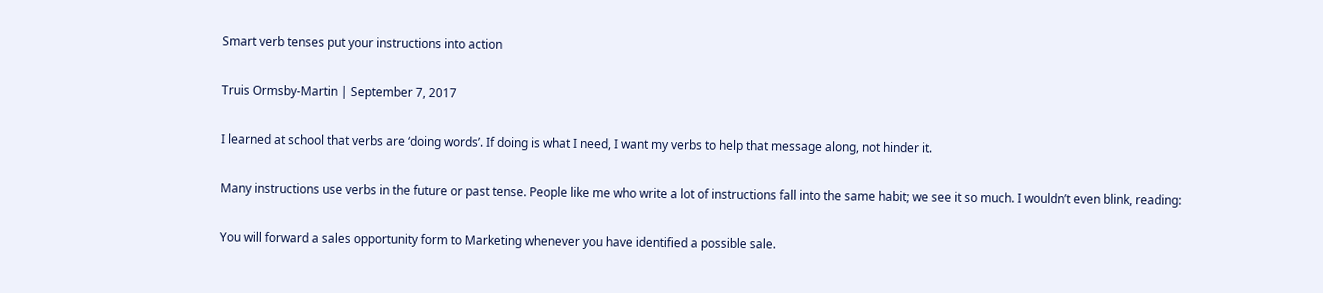Smart verb tenses put your instructions into action

Truis Ormsby-Martin | September 7, 2017

I learned at school that verbs are ‘doing words’. If doing is what I need, I want my verbs to help that message along, not hinder it.

Many instructions use verbs in the future or past tense. People like me who write a lot of instructions fall into the same habit; we see it so much. I wouldn’t even blink, reading:

You will forward a sales opportunity form to Marketing whenever you have identified a possible sale.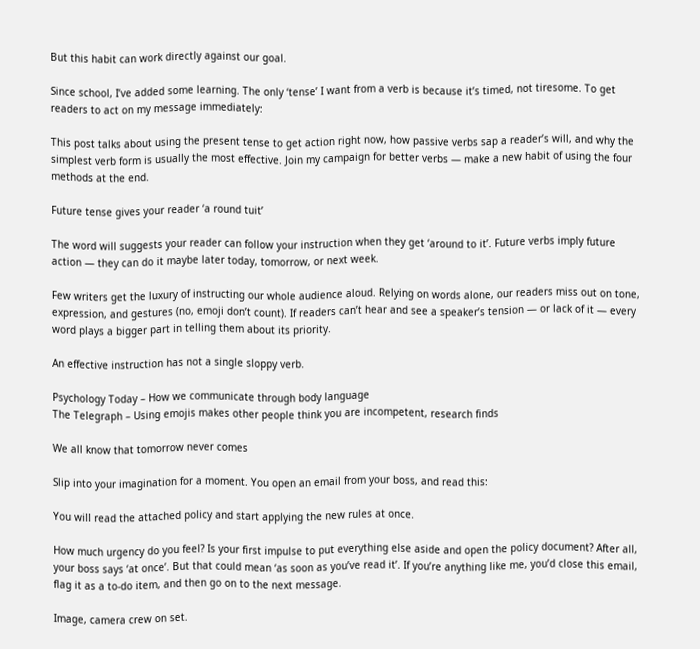But this habit can work directly against our goal.

Since school, I’ve added some learning. The only ‘tense’ I want from a verb is because it’s timed, not tiresome. To get readers to act on my message immediately:

This post talks about using the present tense to get action right now, how passive verbs sap a reader’s will, and why the simplest verb form is usually the most effective. Join my campaign for better verbs — make a new habit of using the four methods at the end.

Future tense gives your reader ‘a round tuit’

The word will suggests your reader can follow your instruction when they get ‘around to it’. Future verbs imply future action — they can do it maybe later today, tomorrow, or next week.

Few writers get the luxury of instructing our whole audience aloud. Relying on words alone, our readers miss out on tone, expression, and gestures (no, emoji don’t count). If readers can’t hear and see a speaker’s tension — or lack of it — every word plays a bigger part in telling them about its priority.

An effective instruction has not a single sloppy verb.

Psychology Today – How we communicate through body language
The Telegraph – Using emojis makes other people think you are incompetent, research finds

We all know that tomorrow never comes

Slip into your imagination for a moment. You open an email from your boss, and read this:

You will read the attached policy and start applying the new rules at once.

How much urgency do you feel? Is your first impulse to put everything else aside and open the policy document? After all, your boss says ‘at once’. But that could mean ‘as soon as you’ve read it’. If you’re anything like me, you’d close this email, flag it as a to-do item, and then go on to the next message.

Image, camera crew on set.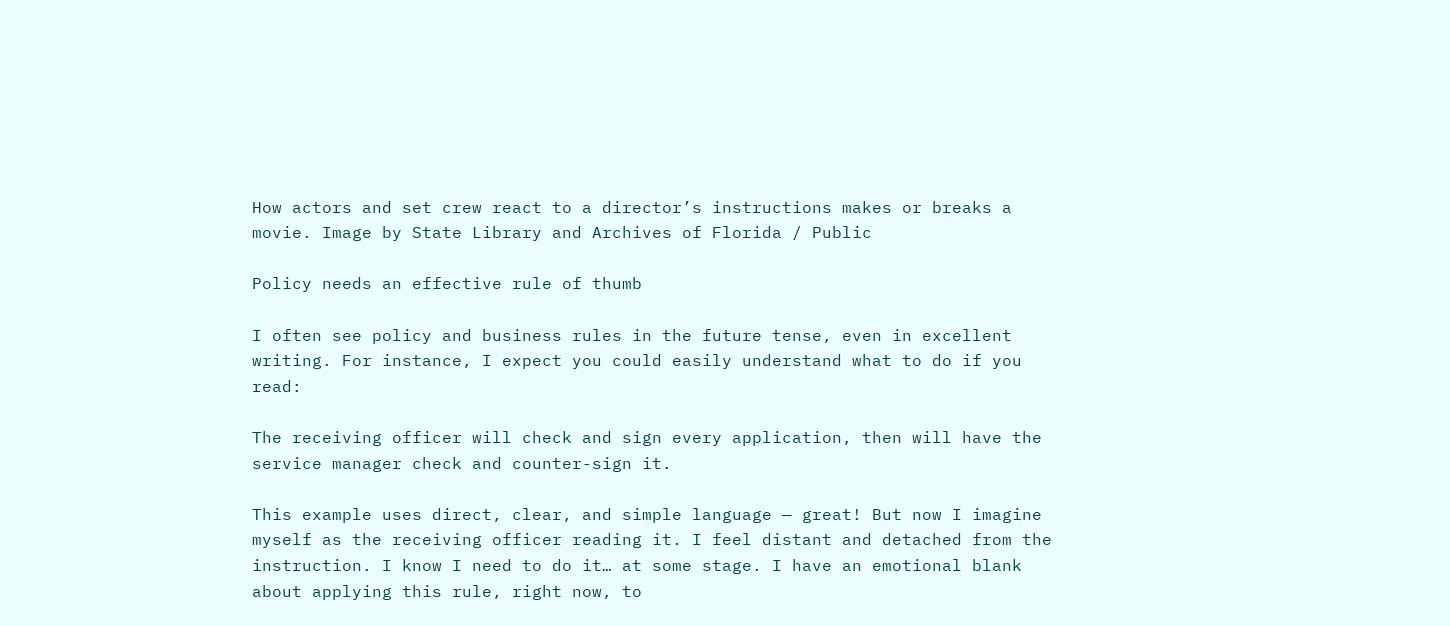How actors and set crew react to a director’s instructions makes or breaks a movie. Image by State Library and Archives of Florida / Public

Policy needs an effective rule of thumb

I often see policy and business rules in the future tense, even in excellent writing. For instance, I expect you could easily understand what to do if you read:

The receiving officer will check and sign every application, then will have the service manager check and counter-sign it.

This example uses direct, clear, and simple language — great! But now I imagine myself as the receiving officer reading it. I feel distant and detached from the instruction. I know I need to do it… at some stage. I have an emotional blank about applying this rule, right now, to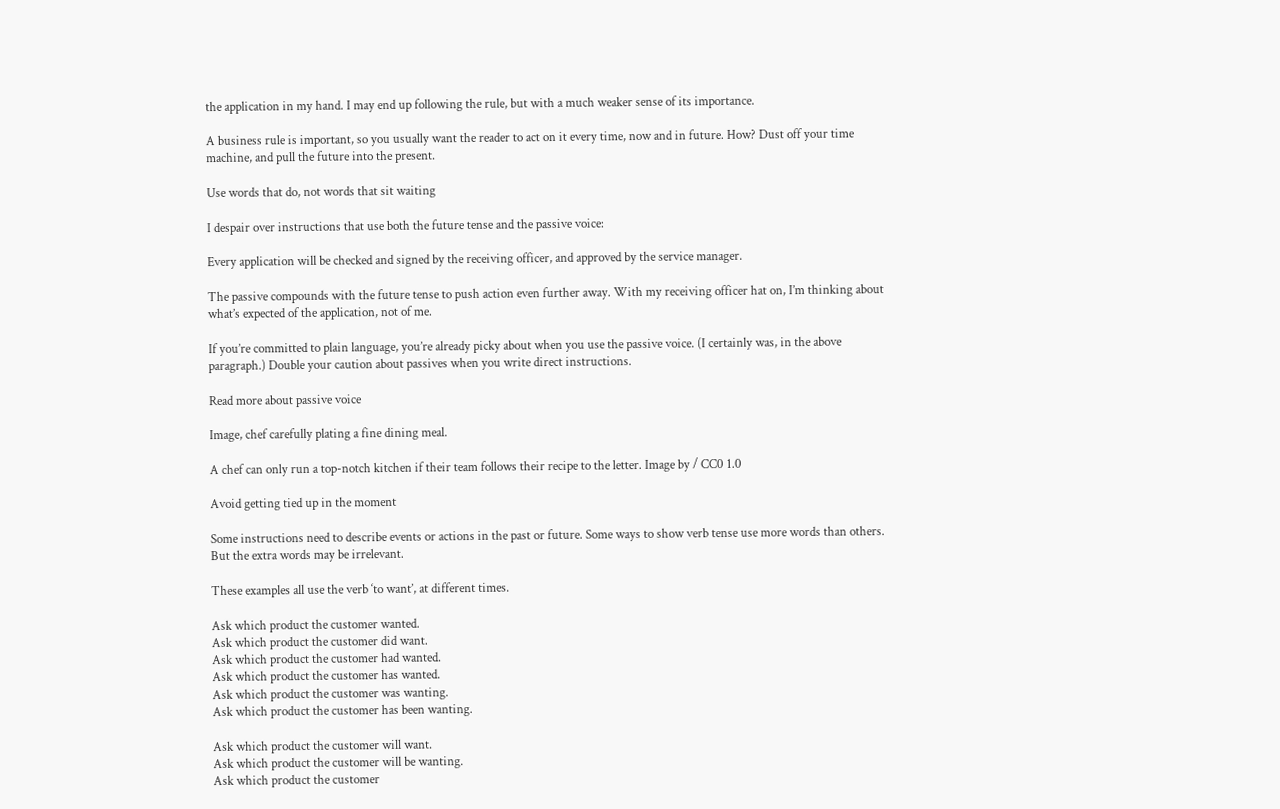the application in my hand. I may end up following the rule, but with a much weaker sense of its importance.

A business rule is important, so you usually want the reader to act on it every time, now and in future. How? Dust off your time machine, and pull the future into the present.

Use words that do, not words that sit waiting

I despair over instructions that use both the future tense and the passive voice:

Every application will be checked and signed by the receiving officer, and approved by the service manager.

The passive compounds with the future tense to push action even further away. With my receiving officer hat on, I’m thinking about what’s expected of the application, not of me.

If you’re committed to plain language, you’re already picky about when you use the passive voice. (I certainly was, in the above paragraph.) Double your caution about passives when you write direct instructions.

Read more about passive voice

Image, chef carefully plating a fine dining meal.

A chef can only run a top-notch kitchen if their team follows their recipe to the letter. Image by / CC0 1.0

Avoid getting tied up in the moment

Some instructions need to describe events or actions in the past or future. Some ways to show verb tense use more words than others. But the extra words may be irrelevant.

These examples all use the verb ‘to want’, at different times.

Ask which product the customer wanted.
Ask which product the customer did want.
Ask which product the customer had wanted.
Ask which product the customer has wanted.
Ask which product the customer was wanting.
Ask which product the customer has been wanting.

Ask which product the customer will want.
Ask which product the customer will be wanting.
Ask which product the customer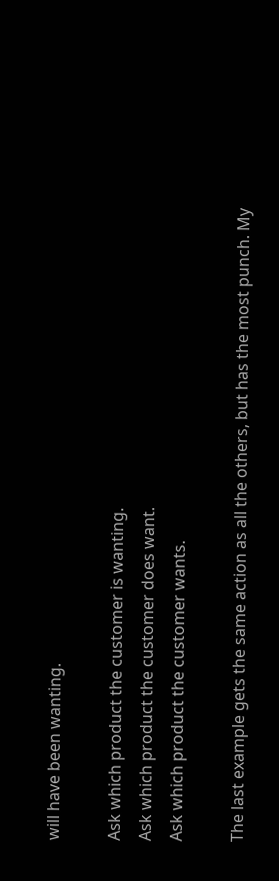will have been wanting.

Ask which product the customer is wanting.
Ask which product the customer does want.
Ask which product the customer wants.

The last example gets the same action as all the others, but has the most punch. My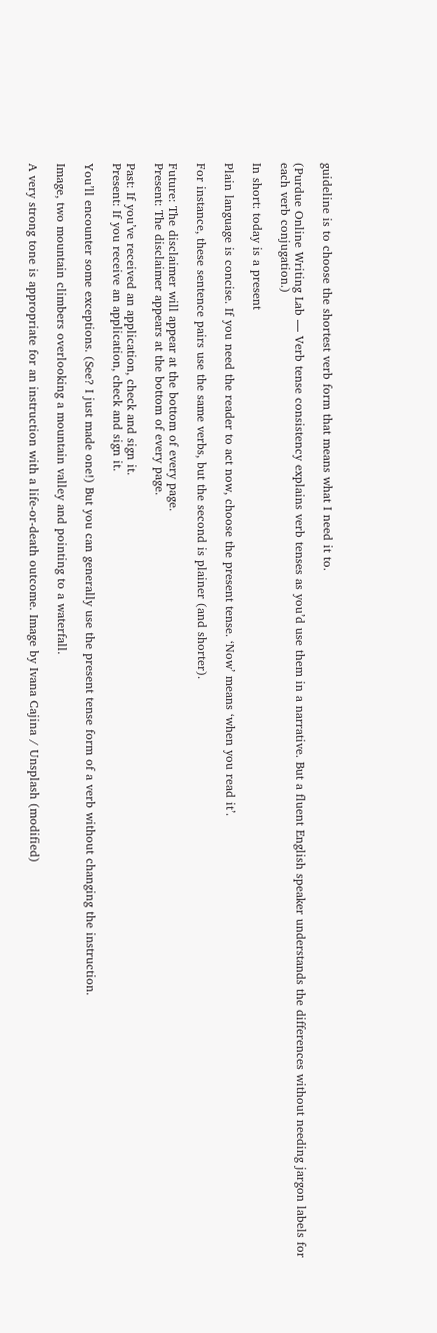guideline is to choose the shortest verb form that means what I need it to.

(Purdue Online Writing Lab — Verb tense consistency explains verb tenses as you’d use them in a narrative. But a fluent English speaker understands the differences without needing jargon labels for each verb conjugation.)

In short: today is a present

Plain language is concise. If you need the reader to act now, choose the present tense. ‘Now’ means ‘when you read it’.

For instance, these sentence pairs use the same verbs, but the second is plainer (and shorter).

Future: The disclaimer will appear at the bottom of every page.
Present: The disclaimer appears at the bottom of every page.

Past: If you’ve received an application, check and sign it.
Present: If you receive an application, check and sign it.

You’ll encounter some exceptions. (See? I just made one!) But you can generally use the present tense form of a verb without changing the instruction.

Image, two mountain climbers overlooking a mountain valley and pointing to a waterfall.

A very strong tone is appropriate for an instruction with a life-or-death outcome. Image by Ivana Cajina / Unsplash (modified)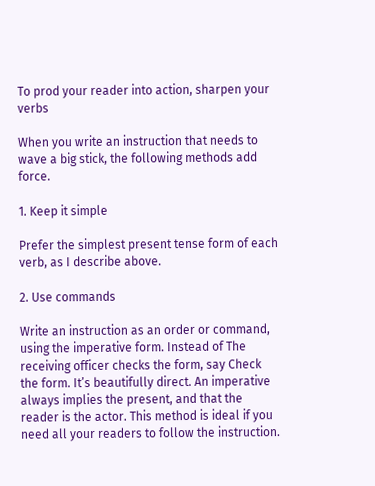To prod your reader into action, sharpen your verbs

When you write an instruction that needs to wave a big stick, the following methods add force.

1. Keep it simple

Prefer the simplest present tense form of each verb, as I describe above.

2. Use commands

Write an instruction as an order or command, using the imperative form. Instead of The receiving officer checks the form, say Check the form. It’s beautifully direct. An imperative always implies the present, and that the reader is the actor. This method is ideal if you need all your readers to follow the instruction.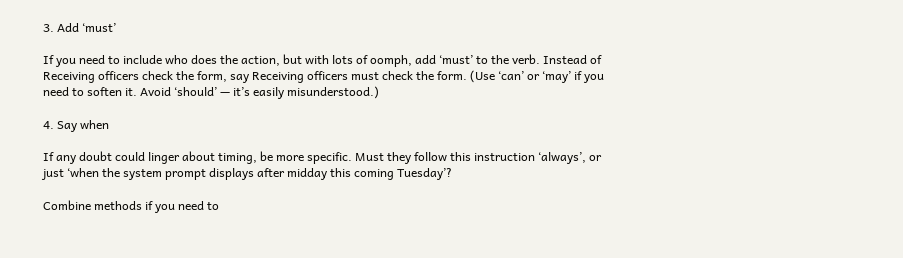3. Add ‘must’

If you need to include who does the action, but with lots of oomph, add ‘must’ to the verb. Instead of Receiving officers check the form, say Receiving officers must check the form. (Use ‘can’ or ‘may’ if you need to soften it. Avoid ‘should’ — it’s easily misunderstood.)

4. Say when

If any doubt could linger about timing, be more specific. Must they follow this instruction ‘always’, or just ‘when the system prompt displays after midday this coming Tuesday’?

Combine methods if you need to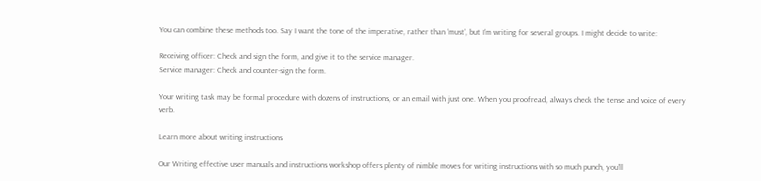You can combine these methods too. Say I want the tone of the imperative, rather than ‘must’, but I’m writing for several groups. I might decide to write:

Receiving officer: Check and sign the form, and give it to the service manager.
Service manager: Check and counter-sign the form.

Your writing task may be formal procedure with dozens of instructions, or an email with just one. When you proofread, always check the tense and voice of every verb.

Learn more about writing instructions

Our Writing effective user manuals and instructions workshop offers plenty of nimble moves for writing instructions with so much punch, you’ll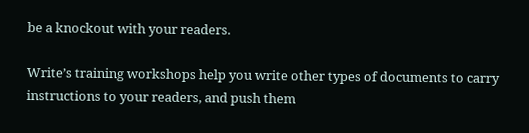be a knockout with your readers.

Write’s training workshops help you write other types of documents to carry instructions to your readers, and push them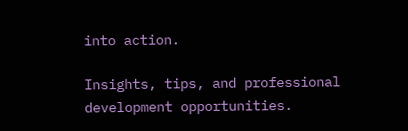into action.

Insights, tips, and professional development opportunities.